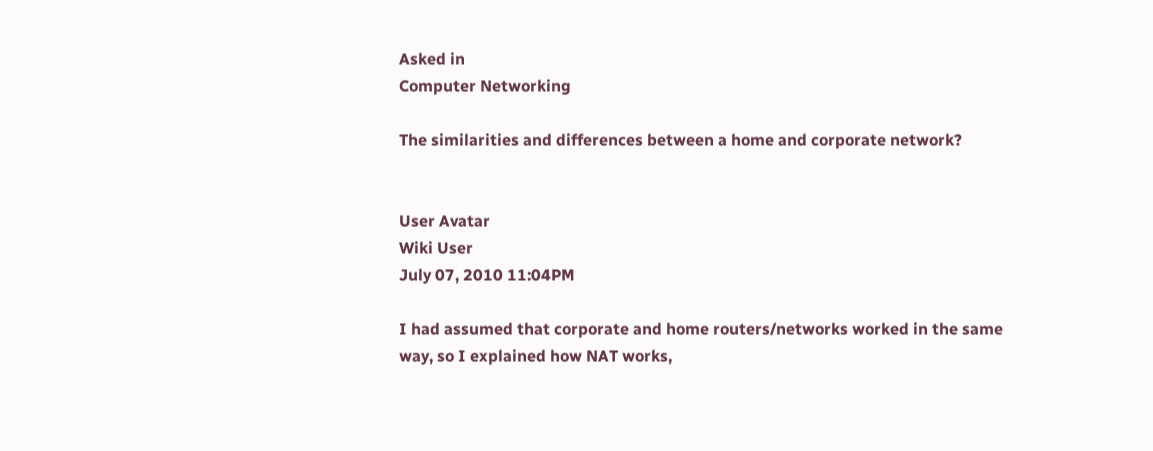Asked in
Computer Networking

The similarities and differences between a home and corporate network?


User Avatar
Wiki User
July 07, 2010 11:04PM

I had assumed that corporate and home routers/networks worked in the same way, so I explained how NAT works,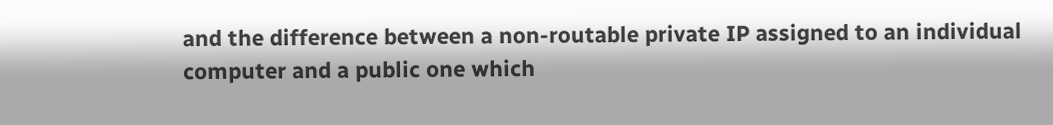and the difference between a non-routable private IP assigned to an individual computer and a public one which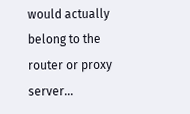would actually belong to the router or proxy server...